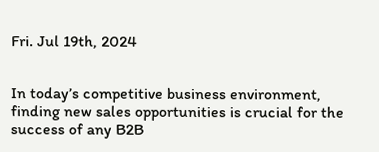Fri. Jul 19th, 2024


In today’s competitive business environment, finding new sales opportunities is crucial for the success of any B2B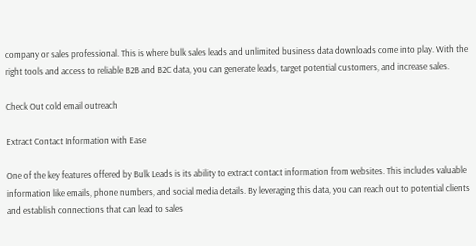company or sales professional. This is where bulk sales leads and unlimited business data downloads come into play. With the right tools and access to reliable B2B and B2C data, you can generate leads, target potential customers, and increase sales.

Check Out cold email outreach

Extract Contact Information with Ease

One of the key features offered by Bulk Leads is its ability to extract contact information from websites. This includes valuable information like emails, phone numbers, and social media details. By leveraging this data, you can reach out to potential clients and establish connections that can lead to sales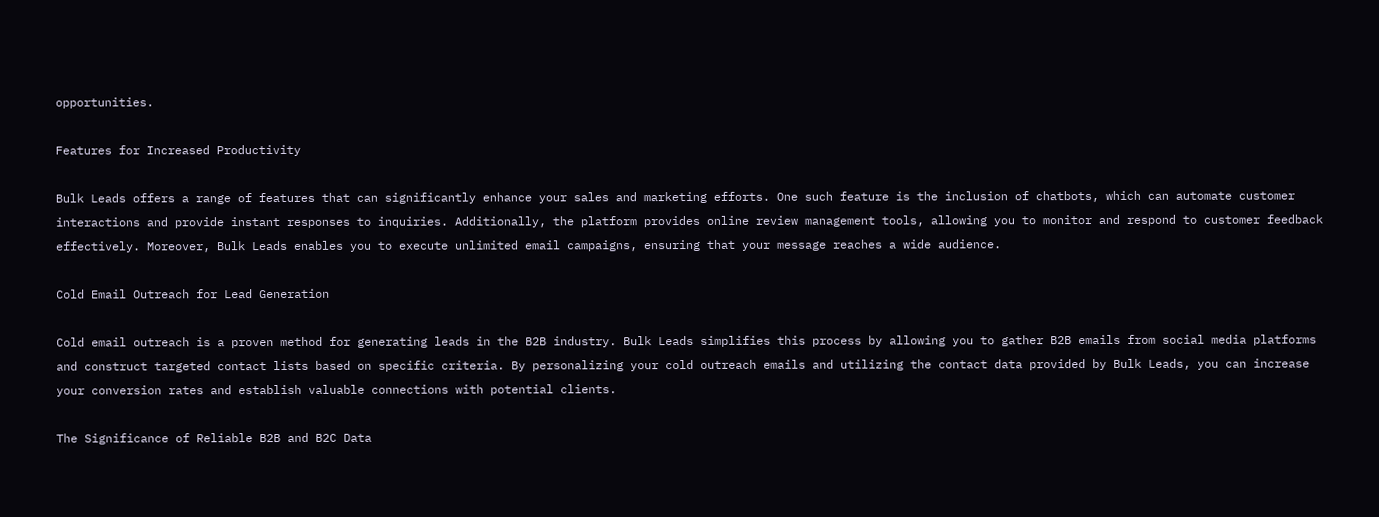opportunities.

Features for Increased Productivity

Bulk Leads offers a range of features that can significantly enhance your sales and marketing efforts. One such feature is the inclusion of chatbots, which can automate customer interactions and provide instant responses to inquiries. Additionally, the platform provides online review management tools, allowing you to monitor and respond to customer feedback effectively. Moreover, Bulk Leads enables you to execute unlimited email campaigns, ensuring that your message reaches a wide audience.

Cold Email Outreach for Lead Generation

Cold email outreach is a proven method for generating leads in the B2B industry. Bulk Leads simplifies this process by allowing you to gather B2B emails from social media platforms and construct targeted contact lists based on specific criteria. By personalizing your cold outreach emails and utilizing the contact data provided by Bulk Leads, you can increase your conversion rates and establish valuable connections with potential clients.

The Significance of Reliable B2B and B2C Data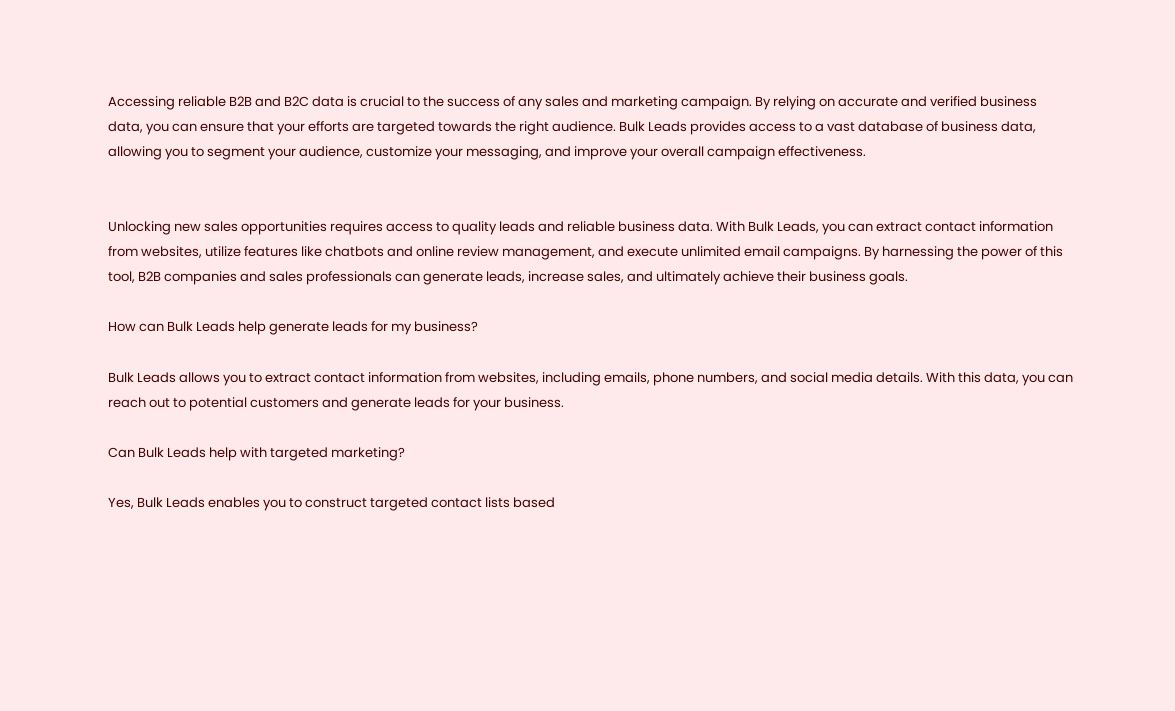Accessing reliable B2B and B2C data is crucial to the success of any sales and marketing campaign. By relying on accurate and verified business data, you can ensure that your efforts are targeted towards the right audience. Bulk Leads provides access to a vast database of business data, allowing you to segment your audience, customize your messaging, and improve your overall campaign effectiveness.


Unlocking new sales opportunities requires access to quality leads and reliable business data. With Bulk Leads, you can extract contact information from websites, utilize features like chatbots and online review management, and execute unlimited email campaigns. By harnessing the power of this tool, B2B companies and sales professionals can generate leads, increase sales, and ultimately achieve their business goals.

How can Bulk Leads help generate leads for my business?

Bulk Leads allows you to extract contact information from websites, including emails, phone numbers, and social media details. With this data, you can reach out to potential customers and generate leads for your business.

Can Bulk Leads help with targeted marketing?

Yes, Bulk Leads enables you to construct targeted contact lists based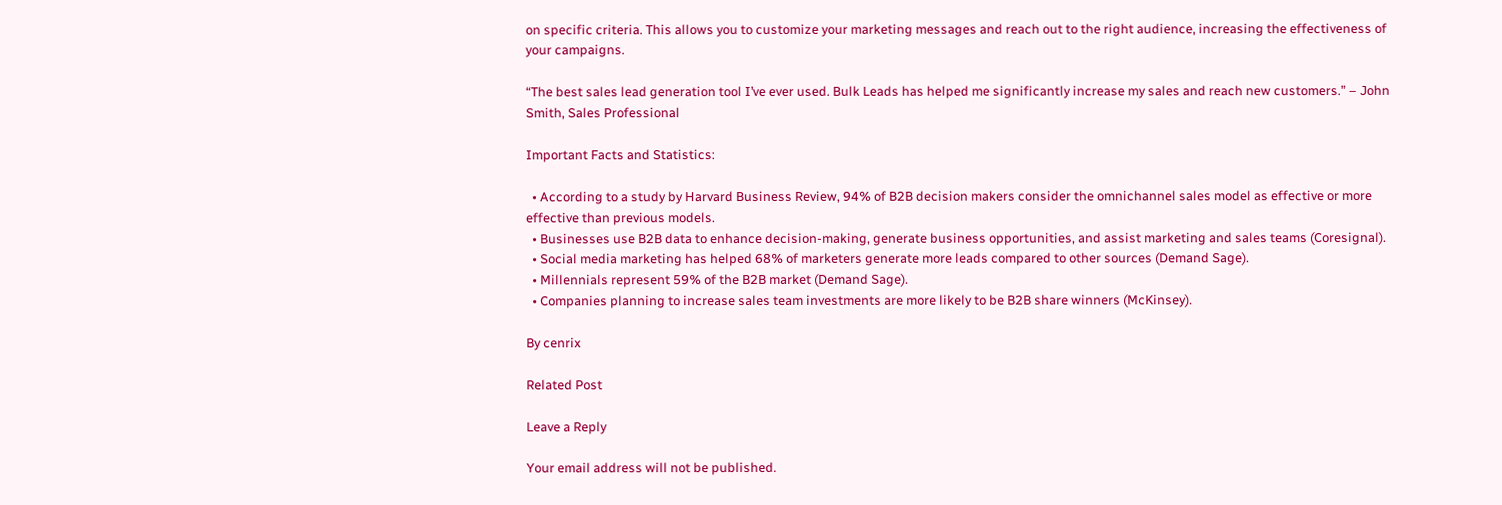on specific criteria. This allows you to customize your marketing messages and reach out to the right audience, increasing the effectiveness of your campaigns.

“The best sales lead generation tool I’ve ever used. Bulk Leads has helped me significantly increase my sales and reach new customers.” – John Smith, Sales Professional

Important Facts and Statistics:

  • According to a study by Harvard Business Review, 94% of B2B decision makers consider the omnichannel sales model as effective or more effective than previous models.
  • Businesses use B2B data to enhance decision-making, generate business opportunities, and assist marketing and sales teams (Coresignal).
  • Social media marketing has helped 68% of marketers generate more leads compared to other sources (Demand Sage).
  • Millennials represent 59% of the B2B market (Demand Sage).
  • Companies planning to increase sales team investments are more likely to be B2B share winners (McKinsey).

By cenrix

Related Post

Leave a Reply

Your email address will not be published.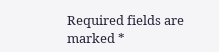Required fields are marked *